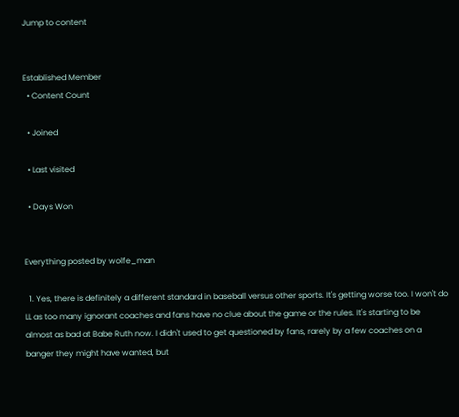Jump to content


Established Member
  • Content Count

  • Joined

  • Last visited

  • Days Won


Everything posted by wolfe_man

  1. Yes, there is definitely a different standard in baseball versus other sports. It's getting worse too. I won't do LL as too many ignorant coaches and fans have no clue about the game or the rules. It's starting to be almost as bad at Babe Ruth now. I didn't used to get questioned by fans, rarely by a few coaches on a banger they might have wanted, but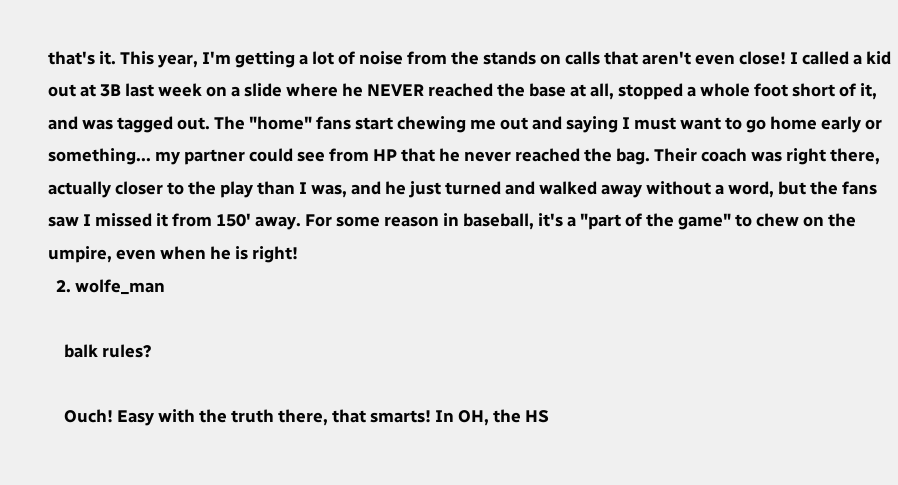that's it. This year, I'm getting a lot of noise from the stands on calls that aren't even close! I called a kid out at 3B last week on a slide where he NEVER reached the base at all, stopped a whole foot short of it, and was tagged out. The "home" fans start chewing me out and saying I must want to go home early or something... my partner could see from HP that he never reached the bag. Their coach was right there, actually closer to the play than I was, and he just turned and walked away without a word, but the fans saw I missed it from 150' away. For some reason in baseball, it's a "part of the game" to chew on the umpire, even when he is right!
  2. wolfe_man

    balk rules?

    Ouch! Easy with the truth there, that smarts! In OH, the HS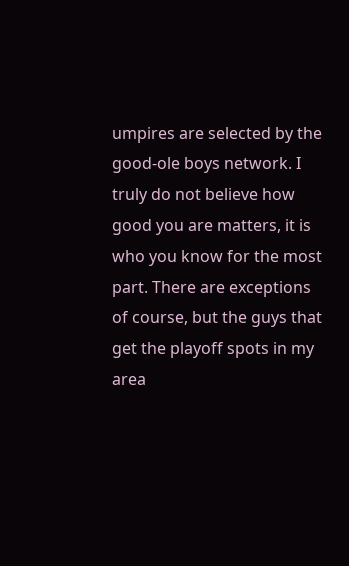umpires are selected by the good-ole boys network. I truly do not believe how good you are matters, it is who you know for the most part. There are exceptions of course, but the guys that get the playoff spots in my area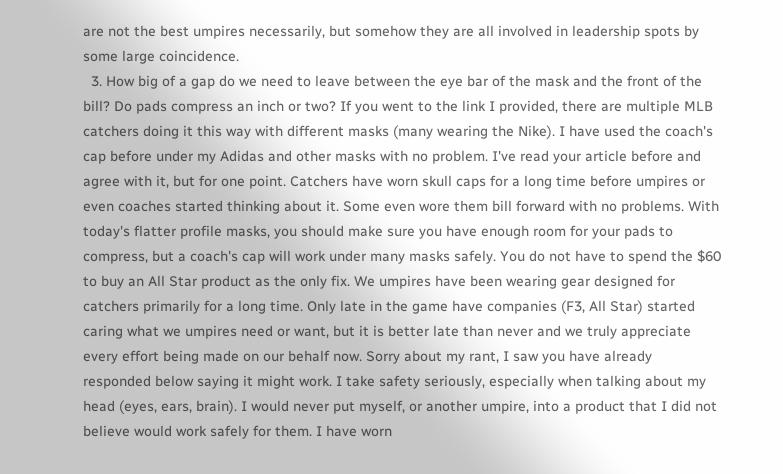are not the best umpires necessarily, but somehow they are all involved in leadership spots by some large coincidence.
  3. How big of a gap do we need to leave between the eye bar of the mask and the front of the bill? Do pads compress an inch or two? If you went to the link I provided, there are multiple MLB catchers doing it this way with different masks (many wearing the Nike). I have used the coach's cap before under my Adidas and other masks with no problem. I've read your article before and agree with it, but for one point. Catchers have worn skull caps for a long time before umpires or even coaches started thinking about it. Some even wore them bill forward with no problems. With today's flatter profile masks, you should make sure you have enough room for your pads to compress, but a coach's cap will work under many masks safely. You do not have to spend the $60 to buy an All Star product as the only fix. We umpires have been wearing gear designed for catchers primarily for a long time. Only late in the game have companies (F3, All Star) started caring what we umpires need or want, but it is better late than never and we truly appreciate every effort being made on our behalf now. Sorry about my rant, I saw you have already responded below saying it might work. I take safety seriously, especially when talking about my head (eyes, ears, brain). I would never put myself, or another umpire, into a product that I did not believe would work safely for them. I have worn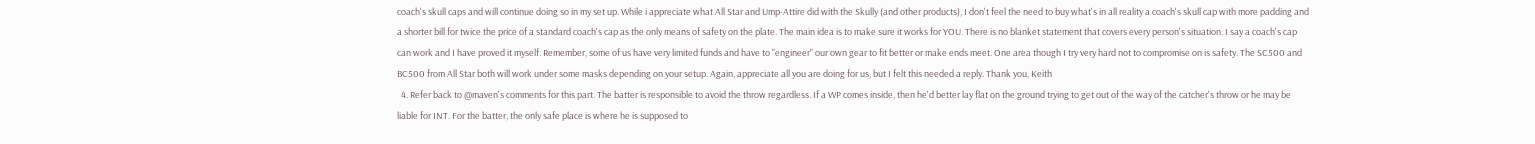coach's skull caps and will continue doing so in my set up. While i appreciate what All Star and Ump-Attire did with the Skully (and other products), I don't feel the need to buy what's in all reality a coach's skull cap with more padding and a shorter bill for twice the price of a standard coach's cap as the only means of safety on the plate. The main idea is to make sure it works for YOU. There is no blanket statement that covers every person's situation. I say a coach's cap can work and I have proved it myself. Remember, some of us have very limited funds and have to "engineer" our own gear to fit better or make ends meet. One area though I try very hard not to compromise on is safety. The SC500 and BC500 from All Star both will work under some masks depending on your setup. Again, appreciate all you are doing for us, but I felt this needed a reply. Thank you, Keith
  4. Refer back to @maven's comments for this part. The batter is responsible to avoid the throw regardless. If a WP comes inside, then he'd better lay flat on the ground trying to get out of the way of the catcher's throw or he may be liable for INT. For the batter, the only safe place is where he is supposed to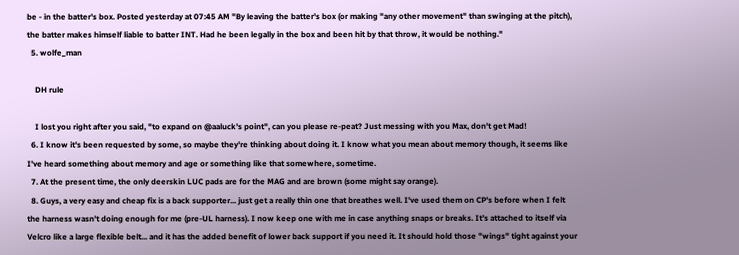be - in the batter's box. Posted yesterday at 07:45 AM "By leaving the batter's box (or making "any other movement" than swinging at the pitch), the batter makes himself liable to batter INT. Had he been legally in the box and been hit by that throw, it would be nothing."
  5. wolfe_man

    DH rule

    I lost you right after you said, "to expand on @aaluck's point", can you please re-peat? Just messing with you Max, don't get Mad!
  6. I know it's been requested by some, so maybe they're thinking about doing it. I know what you mean about memory though, it seems like I've heard something about memory and age or something like that somewhere, sometime.
  7. At the present time, the only deerskin LUC pads are for the MAG and are brown (some might say orange).
  8. Guys, a very easy and cheap fix is a back supporter... just get a really thin one that breathes well. I've used them on CP's before when I felt the harness wasn't doing enough for me (pre-UL harness). I now keep one with me in case anything snaps or breaks. It's attached to itself via Velcro like a large flexible belt... and it has the added benefit of lower back support if you need it. It should hold those "wings" tight against your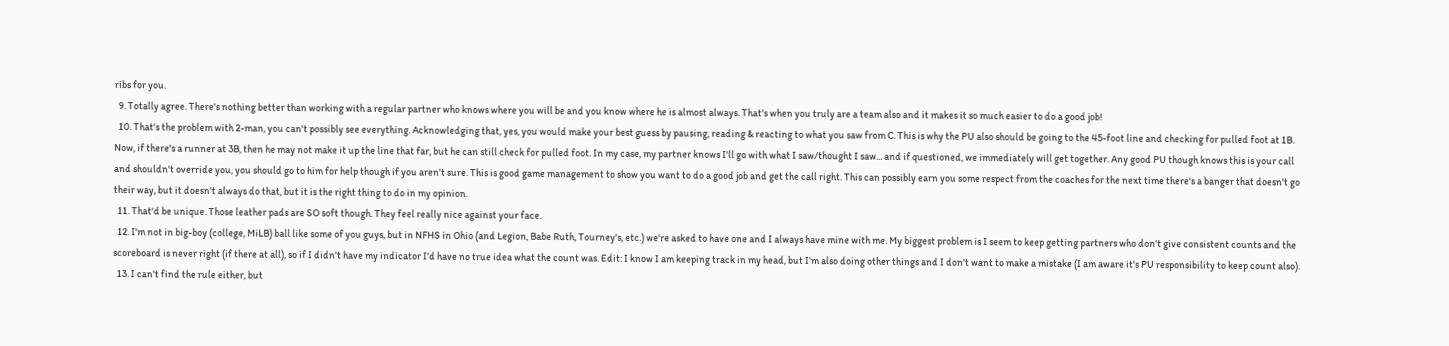ribs for you.
  9. Totally agree. There's nothing better than working with a regular partner who knows where you will be and you know where he is almost always. That's when you truly are a team also and it makes it so much easier to do a good job!
  10. That's the problem with 2-man, you can't possibly see everything. Acknowledging that, yes, you would make your best guess by pausing, reading & reacting to what you saw from C. This is why the PU also should be going to the 45-foot line and checking for pulled foot at 1B. Now, if there's a runner at 3B, then he may not make it up the line that far, but he can still check for pulled foot. In my case, my partner knows I'll go with what I saw/thought I saw... and if questioned, we immediately will get together. Any good PU though knows this is your call and shouldn't override you, you should go to him for help though if you aren't sure. This is good game management to show you want to do a good job and get the call right. This can possibly earn you some respect from the coaches for the next time there's a banger that doesn't go their way, but it doesn't always do that, but it is the right thing to do in my opinion.
  11. That'd be unique. Those leather pads are SO soft though. They feel really nice against your face.
  12. I'm not in big-boy (college, MiLB) ball like some of you guys, but in NFHS in Ohio (and Legion, Babe Ruth, Tourney's, etc.) we're asked to have one and I always have mine with me. My biggest problem is I seem to keep getting partners who don't give consistent counts and the scoreboard is never right (if there at all), so if I didn't have my indicator I'd have no true idea what the count was. Edit: I know I am keeping track in my head, but I'm also doing other things and I don't want to make a mistake (I am aware it's PU responsibility to keep count also).
  13. I can't find the rule either, but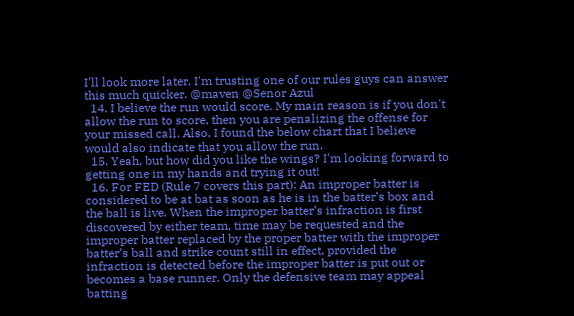I'll look more later. I'm trusting one of our rules guys can answer this much quicker. @maven @Senor Azul
  14. I believe the run would score. My main reason is if you don't allow the run to score, then you are penalizing the offense for your missed call. Also, I found the below chart that I believe would also indicate that you allow the run.
  15. Yeah, but how did you like the wings? I'm looking forward to getting one in my hands and trying it out!
  16. For FED (Rule 7 covers this part): An improper batter is considered to be at bat as soon as he is in the batter’s box and the ball is live. When the improper batter’s infraction is first discovered by either team, time may be requested and the improper batter replaced by the proper batter with the improper batter’s ball and strike count still in effect, provided the infraction is detected before the improper batter is put out or becomes a base runner. Only the defensive team may appeal batting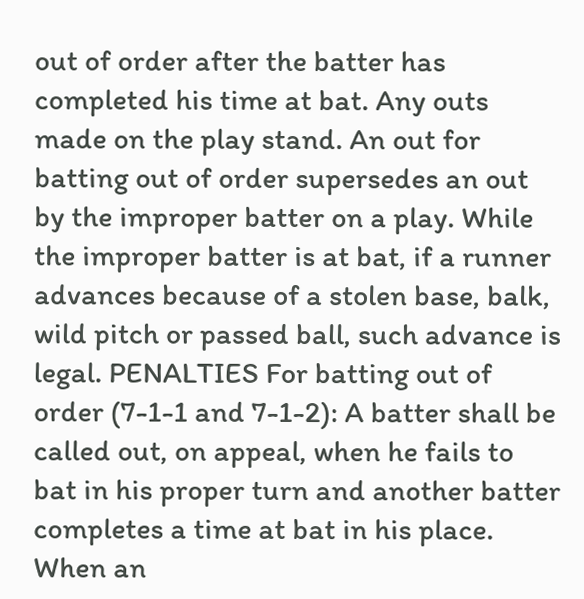out of order after the batter has completed his time at bat. Any outs made on the play stand. An out for batting out of order supersedes an out by the improper batter on a play. While the improper batter is at bat, if a runner advances because of a stolen base, balk, wild pitch or passed ball, such advance is legal. PENALTIES For batting out of order (7-1-1 and 7-1-2): A batter shall be called out, on appeal, when he fails to bat in his proper turn and another batter completes a time at bat in his place. When an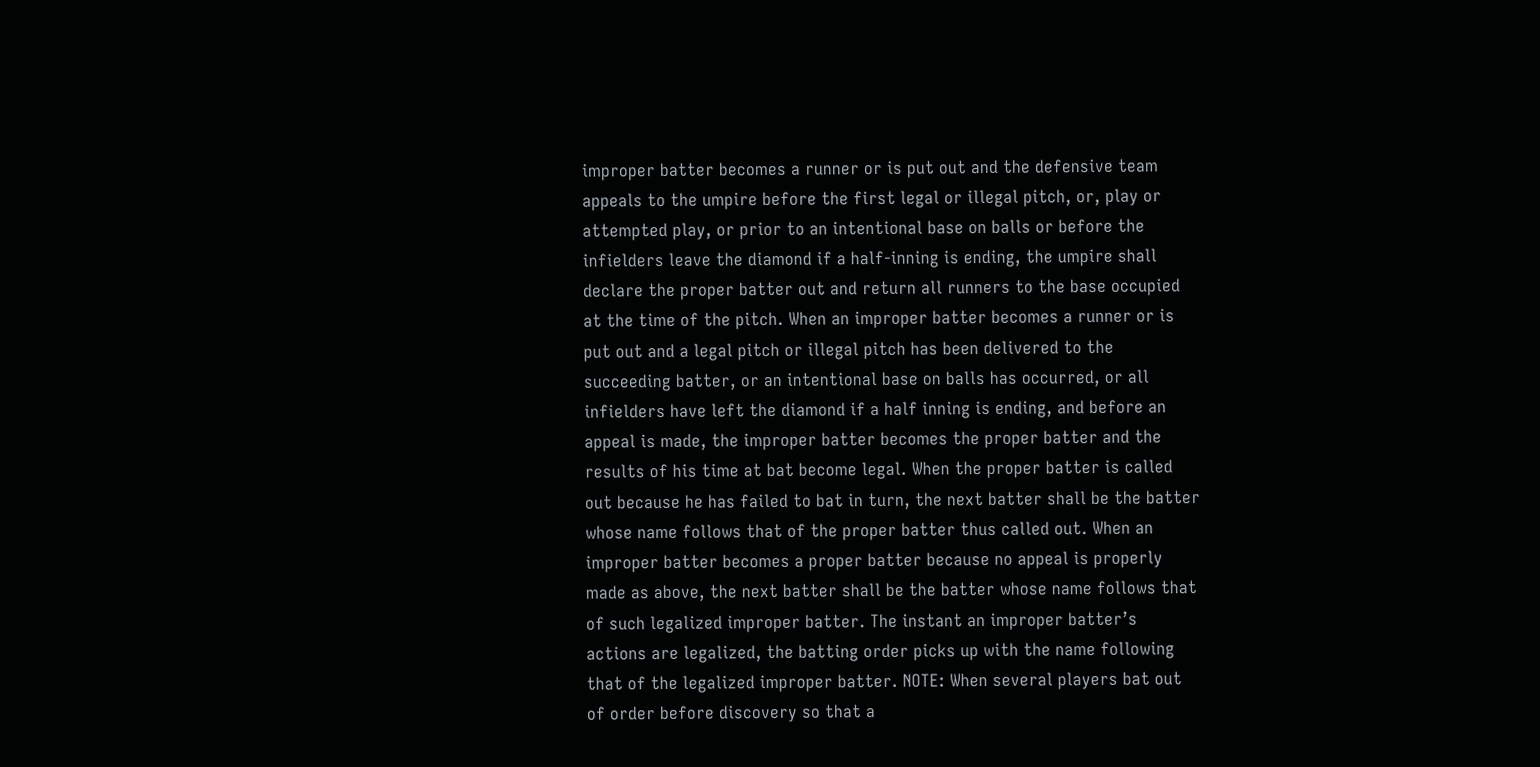improper batter becomes a runner or is put out and the defensive team appeals to the umpire before the first legal or illegal pitch, or, play or attempted play, or prior to an intentional base on balls or before the infielders leave the diamond if a half-inning is ending, the umpire shall declare the proper batter out and return all runners to the base occupied at the time of the pitch. When an improper batter becomes a runner or is put out and a legal pitch or illegal pitch has been delivered to the succeeding batter, or an intentional base on balls has occurred, or all infielders have left the diamond if a half inning is ending, and before an appeal is made, the improper batter becomes the proper batter and the results of his time at bat become legal. When the proper batter is called out because he has failed to bat in turn, the next batter shall be the batter whose name follows that of the proper batter thus called out. When an improper batter becomes a proper batter because no appeal is properly made as above, the next batter shall be the batter whose name follows that of such legalized improper batter. The instant an improper batter’s actions are legalized, the batting order picks up with the name following that of the legalized improper batter. NOTE: When several players bat out of order before discovery so that a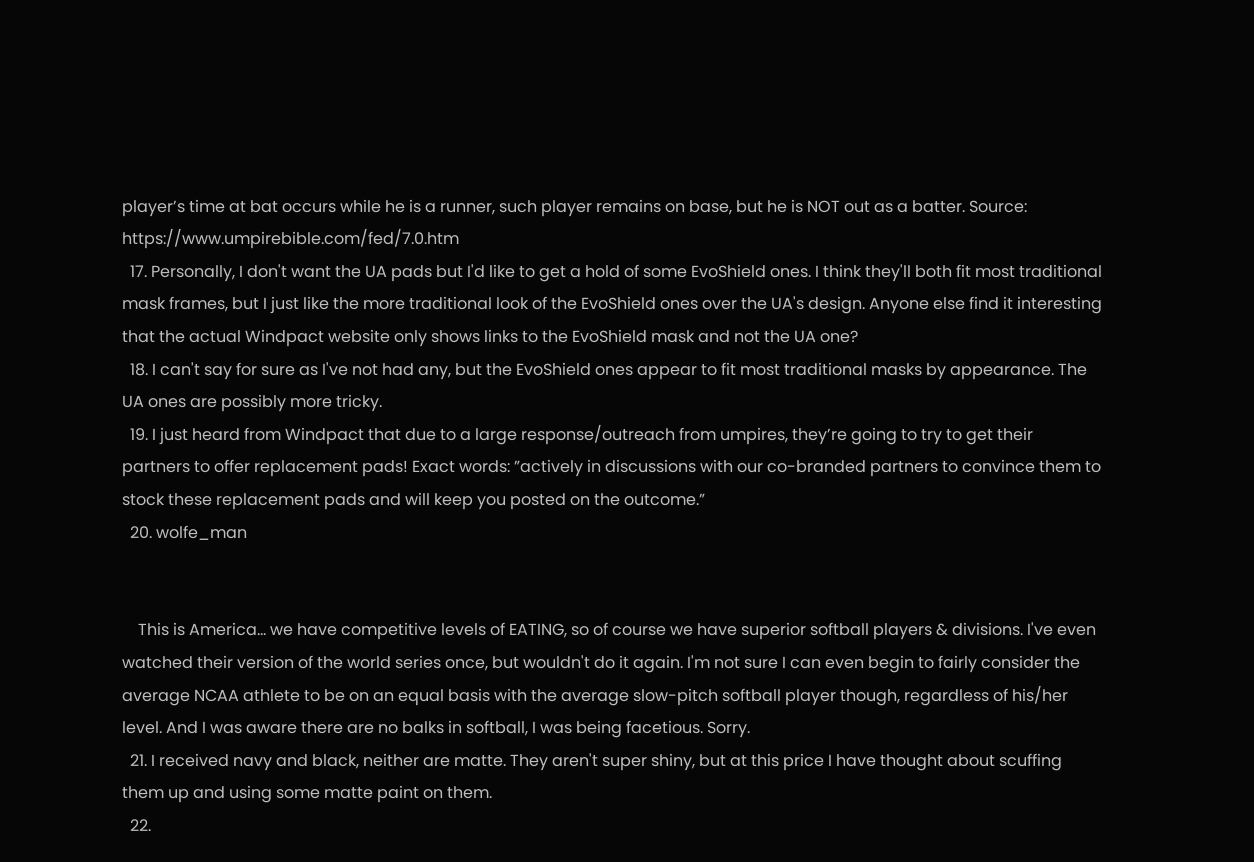player’s time at bat occurs while he is a runner, such player remains on base, but he is NOT out as a batter. Source: https://www.umpirebible.com/fed/7.0.htm
  17. Personally, I don't want the UA pads but I'd like to get a hold of some EvoShield ones. I think they'll both fit most traditional mask frames, but I just like the more traditional look of the EvoShield ones over the UA's design. Anyone else find it interesting that the actual Windpact website only shows links to the EvoShield mask and not the UA one?
  18. I can't say for sure as I've not had any, but the EvoShield ones appear to fit most traditional masks by appearance. The UA ones are possibly more tricky.
  19. I just heard from Windpact that due to a large response/outreach from umpires, they’re going to try to get their partners to offer replacement pads! Exact words: ”actively in discussions with our co-branded partners to convince them to stock these replacement pads and will keep you posted on the outcome.”
  20. wolfe_man


    This is America... we have competitive levels of EATING, so of course we have superior softball players & divisions. I've even watched their version of the world series once, but wouldn't do it again. I'm not sure I can even begin to fairly consider the average NCAA athlete to be on an equal basis with the average slow-pitch softball player though, regardless of his/her level. And I was aware there are no balks in softball, I was being facetious. Sorry.
  21. I received navy and black, neither are matte. They aren't super shiny, but at this price I have thought about scuffing them up and using some matte paint on them.
  22.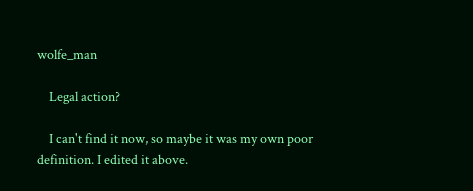wolfe_man

    Legal action?

    I can't find it now, so maybe it was my own poor definition. I edited it above.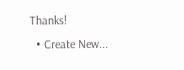Thanks!
  • Create New...